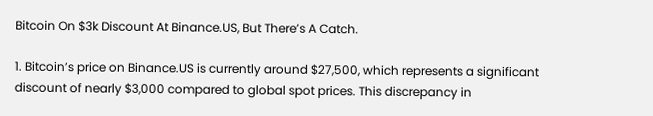Bitcoin On $3k Discount At Binance.US, But There’s A Catch.

1. Bitcoin’s price on Binance.US is currently around $27,500, which represents a significant discount of nearly $3,000 compared to global spot prices. This discrepancy in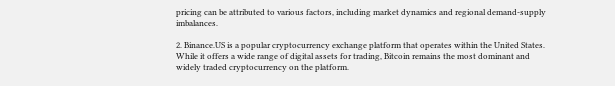pricing can be attributed to various factors, including market dynamics and regional demand-supply imbalances.

2. Binance.US is a popular cryptocurrency exchange platform that operates within the United States. While it offers a wide range of digital assets for trading, Bitcoin remains the most dominant and widely traded cryptocurrency on the platform.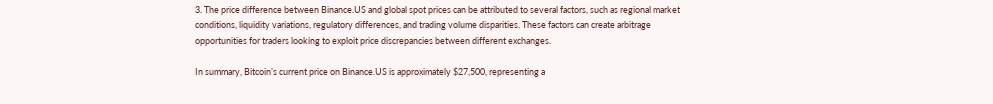3. The price difference between Binance.US and global spot prices can be attributed to several factors, such as regional market conditions, liquidity variations, regulatory differences, and trading volume disparities. These factors can create arbitrage opportunities for traders looking to exploit price discrepancies between different exchanges.

In summary, Bitcoin’s current price on Binance.US is approximately $27,500, representing a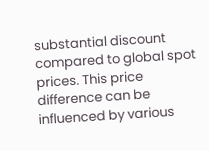substantial discount compared to global spot prices. This price difference can be influenced by various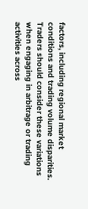factors, including regional market conditions and trading volume disparities. Traders should consider these variations when engaging in arbitrage or trading activities across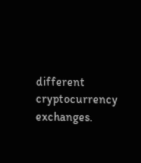different cryptocurrency exchanges.